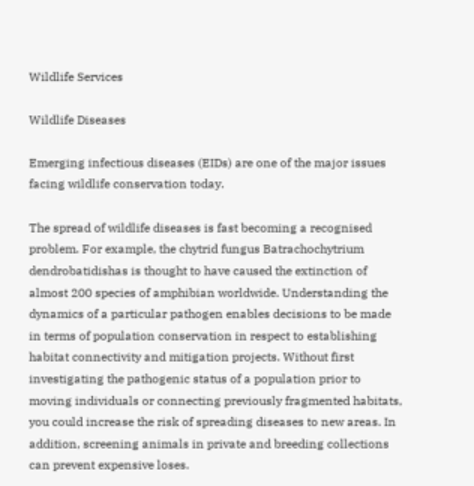Wildlife Services

Wildlife Diseases

Emerging infectious diseases (EIDs) are one of the major issues facing wildlife conservation today.

The spread of wildlife diseases is fast becoming a recognised problem. For example, the chytrid fungus Batrachochytrium dendrobatidishas is thought to have caused the extinction of almost 200 species of amphibian worldwide. Understanding the dynamics of a particular pathogen enables decisions to be made in terms of population conservation in respect to establishing habitat connectivity and mitigation projects. Without first investigating the pathogenic status of a population prior to moving individuals or connecting previously fragmented habitats, you could increase the risk of spreading diseases to new areas. In addition, screening animals in private and breeding collections can prevent expensive loses.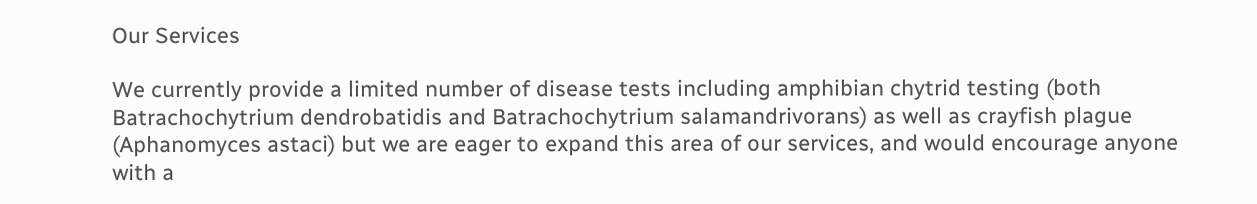Our Services

We currently provide a limited number of disease tests including amphibian chytrid testing (both Batrachochytrium dendrobatidis and Batrachochytrium salamandrivorans) as well as crayfish plague (Aphanomyces astaci) but we are eager to expand this area of our services, and would encourage anyone with a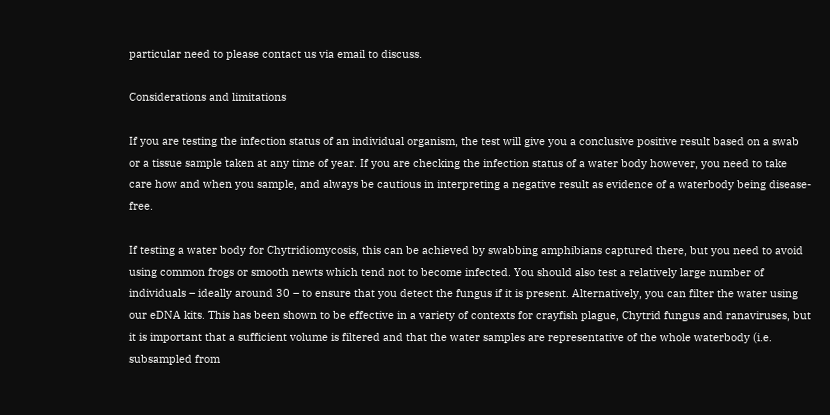particular need to please contact us via email to discuss.

Considerations and limitations

If you are testing the infection status of an individual organism, the test will give you a conclusive positive result based on a swab or a tissue sample taken at any time of year. If you are checking the infection status of a water body however, you need to take care how and when you sample, and always be cautious in interpreting a negative result as evidence of a waterbody being disease-free.

If testing a water body for Chytridiomycosis, this can be achieved by swabbing amphibians captured there, but you need to avoid using common frogs or smooth newts which tend not to become infected. You should also test a relatively large number of individuals – ideally around 30 – to ensure that you detect the fungus if it is present. Alternatively, you can filter the water using our eDNA kits. This has been shown to be effective in a variety of contexts for crayfish plague, Chytrid fungus and ranaviruses, but it is important that a sufficient volume is filtered and that the water samples are representative of the whole waterbody (i.e. subsampled from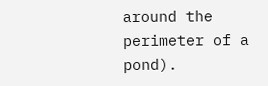around the perimeter of a pond).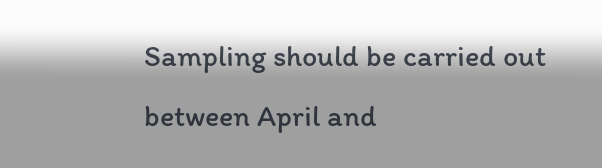Sampling should be carried out between April and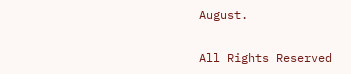August.

All Rights Reserved